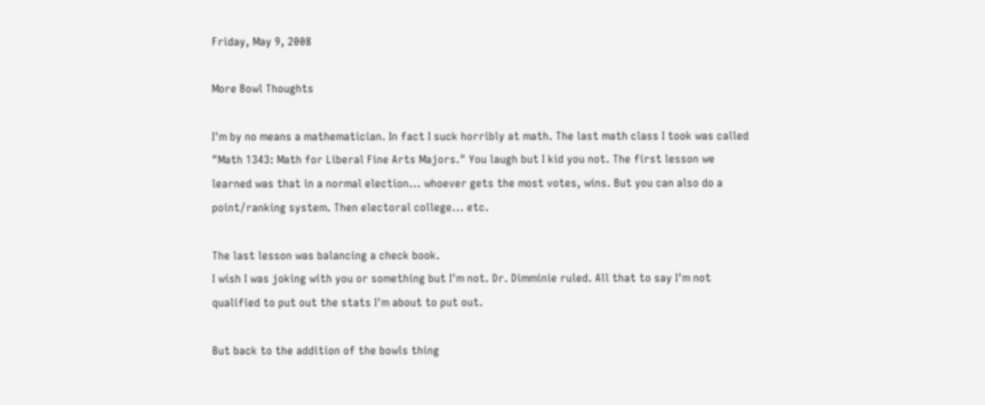Friday, May 9, 2008

More Bowl Thoughts

I'm by no means a mathematician. In fact I suck horribly at math. The last math class I took was called "Math 1343: Math for Liberal Fine Arts Majors." You laugh but I kid you not. The first lesson we learned was that in a normal election... whoever gets the most votes, wins. But you can also do a point/ranking system. Then electoral college... etc.

The last lesson was balancing a check book.
I wish I was joking with you or something but I'm not. Dr. Dimminie ruled. All that to say I'm not qualified to put out the stats I'm about to put out.

But back to the addition of the bowls thing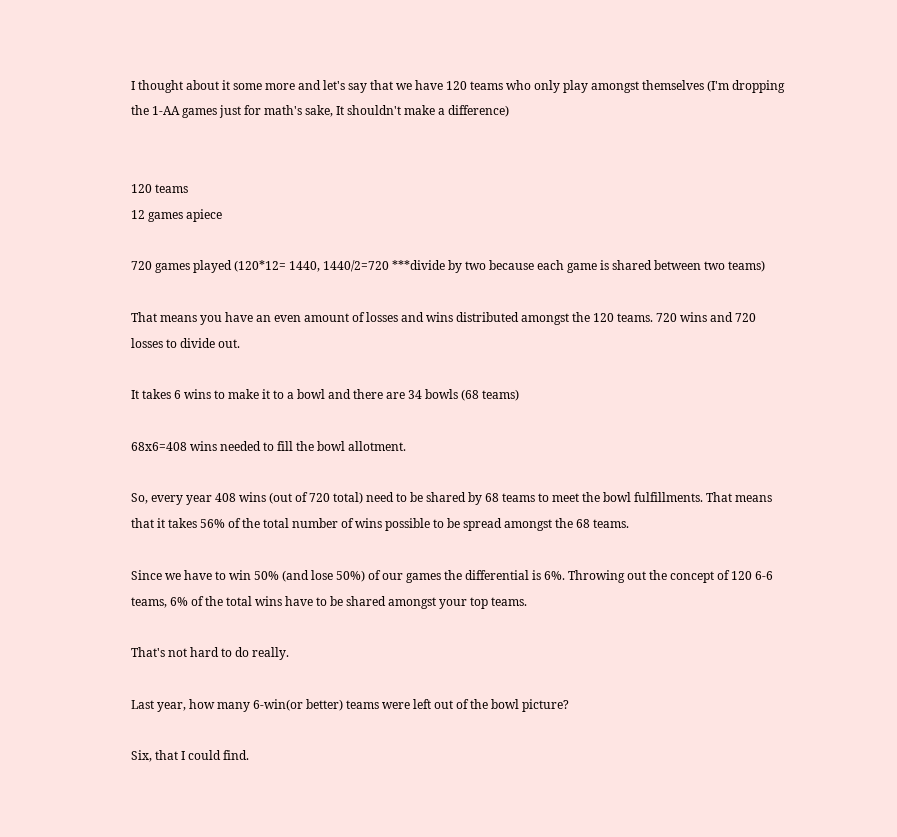I thought about it some more and let's say that we have 120 teams who only play amongst themselves (I'm dropping the 1-AA games just for math's sake, It shouldn't make a difference)


120 teams
12 games apiece

720 games played (120*12= 1440, 1440/2=720 ***divide by two because each game is shared between two teams)

That means you have an even amount of losses and wins distributed amongst the 120 teams. 720 wins and 720 losses to divide out.

It takes 6 wins to make it to a bowl and there are 34 bowls (68 teams)

68x6=408 wins needed to fill the bowl allotment.

So, every year 408 wins (out of 720 total) need to be shared by 68 teams to meet the bowl fulfillments. That means that it takes 56% of the total number of wins possible to be spread amongst the 68 teams.

Since we have to win 50% (and lose 50%) of our games the differential is 6%. Throwing out the concept of 120 6-6 teams, 6% of the total wins have to be shared amongst your top teams.

That's not hard to do really.

Last year, how many 6-win(or better) teams were left out of the bowl picture?

Six, that I could find.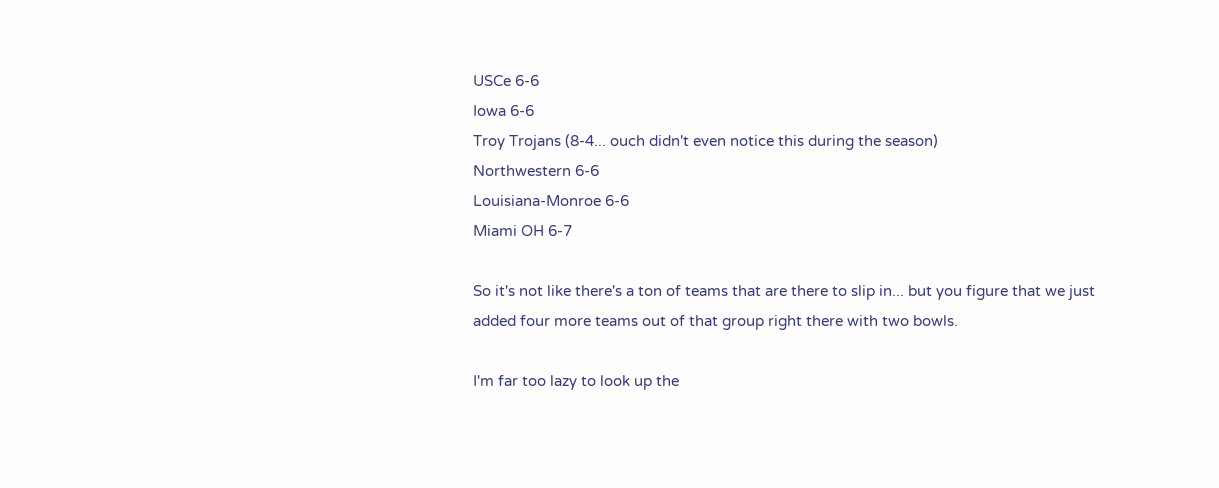USCe 6-6
Iowa 6-6
Troy Trojans (8-4... ouch didn't even notice this during the season)
Northwestern 6-6
Louisiana-Monroe 6-6
Miami OH 6-7

So it's not like there's a ton of teams that are there to slip in... but you figure that we just added four more teams out of that group right there with two bowls.

I'm far too lazy to look up the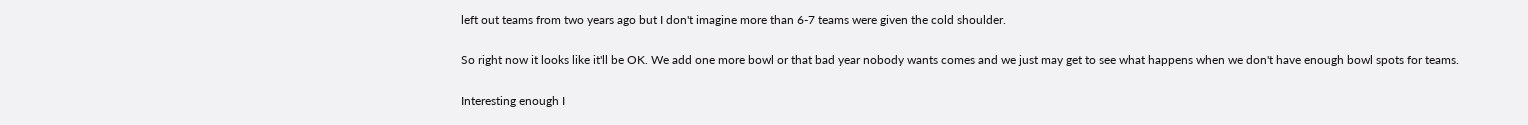left out teams from two years ago but I don't imagine more than 6-7 teams were given the cold shoulder.

So right now it looks like it'll be OK. We add one more bowl or that bad year nobody wants comes and we just may get to see what happens when we don't have enough bowl spots for teams.

Interesting enough I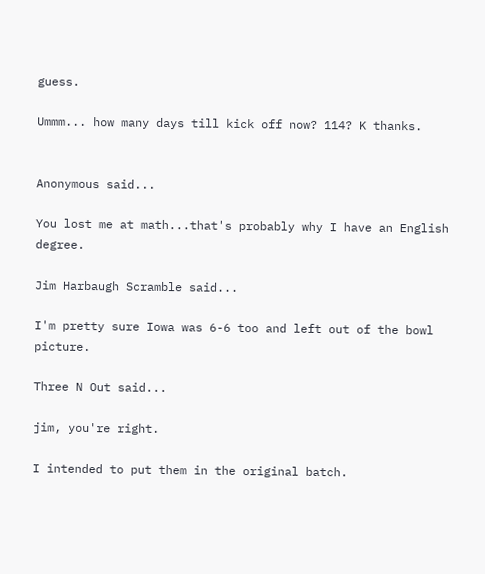guess.

Ummm... how many days till kick off now? 114? K thanks.


Anonymous said...

You lost me at math...that's probably why I have an English degree.

Jim Harbaugh Scramble said...

I'm pretty sure Iowa was 6-6 too and left out of the bowl picture.

Three N Out said...

jim, you're right.

I intended to put them in the original batch.